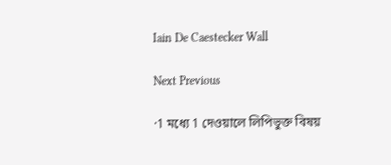Iain De Caestecker Wall

Next Previous

·1 মধ্যে 1 দেওয়ালে লিপিভুক্ত বিষয়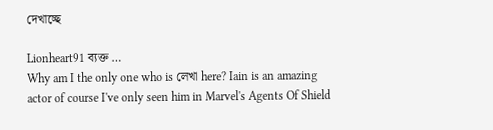দেখাচ্ছে

Lionheart91 ব্যক্ত …
Why am I the only one who is লেখা here? Iain is an amazing actor of course I've only seen him in Marvel's Agents Of Shield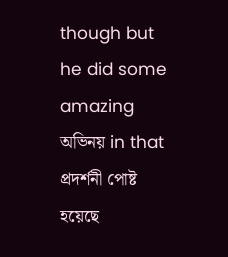though but he did some amazing অভিনয় in that প্রদর্শনী পোষ্ট হয়েছে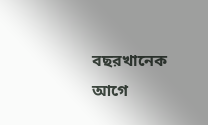বছরখানেক আগে